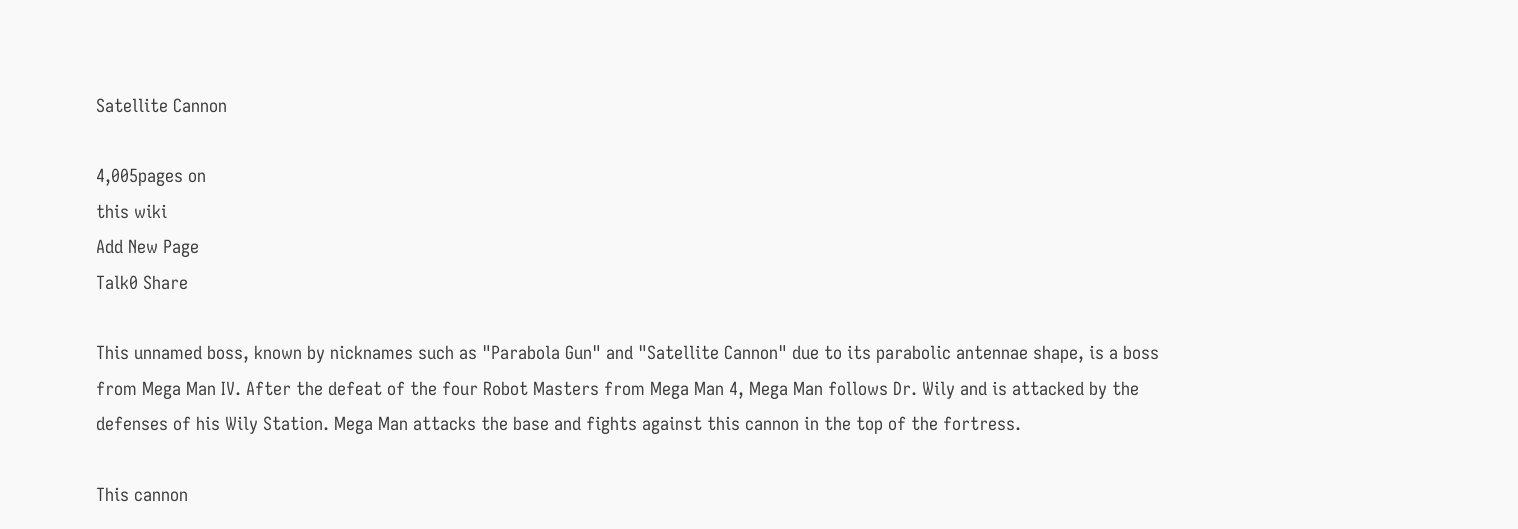Satellite Cannon

4,005pages on
this wiki
Add New Page
Talk0 Share

This unnamed boss, known by nicknames such as "Parabola Gun" and "Satellite Cannon" due to its parabolic antennae shape, is a boss from Mega Man IV. After the defeat of the four Robot Masters from Mega Man 4, Mega Man follows Dr. Wily and is attacked by the defenses of his Wily Station. Mega Man attacks the base and fights against this cannon in the top of the fortress.

This cannon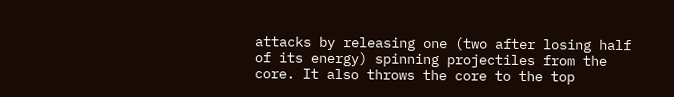attacks by releasing one (two after losing half of its energy) spinning projectiles from the core. It also throws the core to the top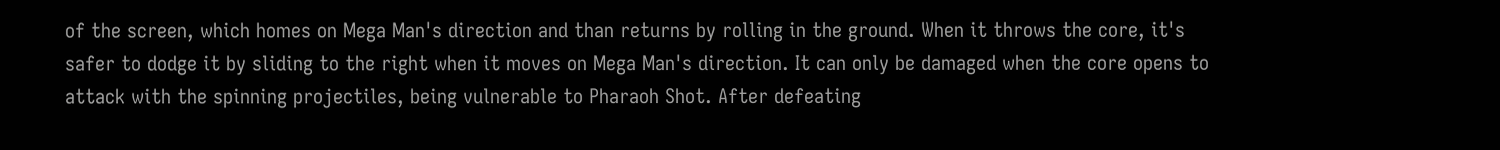of the screen, which homes on Mega Man's direction and than returns by rolling in the ground. When it throws the core, it's safer to dodge it by sliding to the right when it moves on Mega Man's direction. It can only be damaged when the core opens to attack with the spinning projectiles, being vulnerable to Pharaoh Shot. After defeating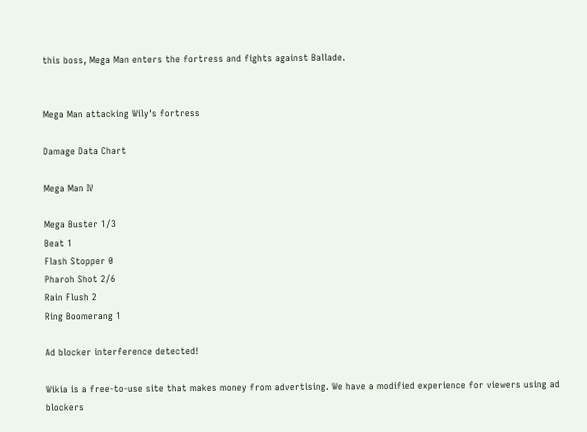this boss, Mega Man enters the fortress and fights against Ballade.


Mega Man attacking Wily's fortress

Damage Data Chart

Mega Man IV

Mega Buster 1/3
Beat 1
Flash Stopper 0
Pharoh Shot 2/6
Rain Flush 2
Ring Boomerang 1

Ad blocker interference detected!

Wikia is a free-to-use site that makes money from advertising. We have a modified experience for viewers using ad blockers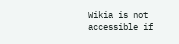Wikia is not accessible if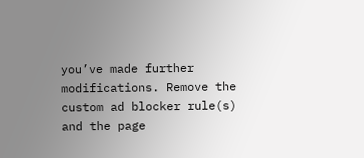you’ve made further modifications. Remove the custom ad blocker rule(s) and the page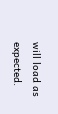will load as expected.